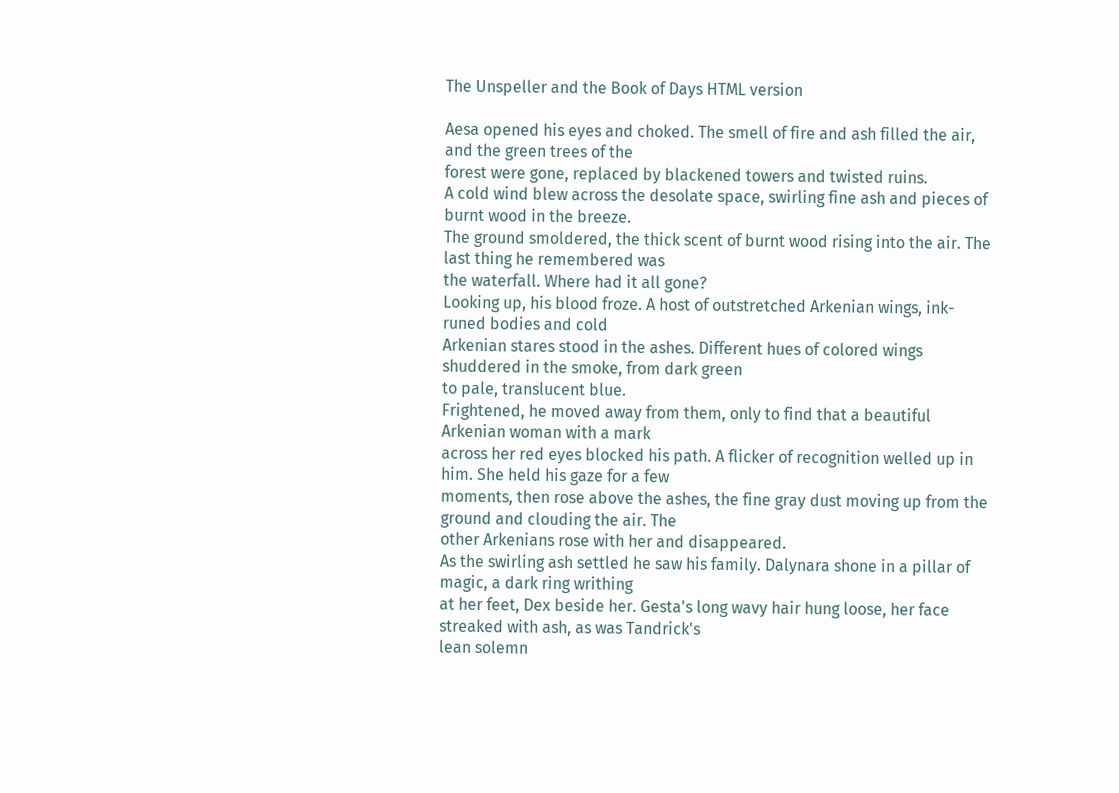The Unspeller and the Book of Days HTML version

Aesa opened his eyes and choked. The smell of fire and ash filled the air, and the green trees of the
forest were gone, replaced by blackened towers and twisted ruins.
A cold wind blew across the desolate space, swirling fine ash and pieces of burnt wood in the breeze.
The ground smoldered, the thick scent of burnt wood rising into the air. The last thing he remembered was
the waterfall. Where had it all gone?
Looking up, his blood froze. A host of outstretched Arkenian wings, ink-runed bodies and cold
Arkenian stares stood in the ashes. Different hues of colored wings shuddered in the smoke, from dark green
to pale, translucent blue.
Frightened, he moved away from them, only to find that a beautiful Arkenian woman with a mark
across her red eyes blocked his path. A flicker of recognition welled up in him. She held his gaze for a few
moments, then rose above the ashes, the fine gray dust moving up from the ground and clouding the air. The
other Arkenians rose with her and disappeared.
As the swirling ash settled he saw his family. Dalynara shone in a pillar of magic, a dark ring writhing
at her feet, Dex beside her. Gesta's long wavy hair hung loose, her face streaked with ash, as was Tandrick's
lean solemn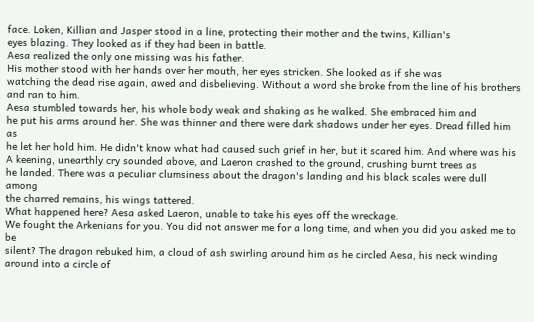face. Loken, Killian and Jasper stood in a line, protecting their mother and the twins, Killian's
eyes blazing. They looked as if they had been in battle.
Aesa realized the only one missing was his father.
His mother stood with her hands over her mouth, her eyes stricken. She looked as if she was
watching the dead rise again, awed and disbelieving. Without a word she broke from the line of his brothers
and ran to him.
Aesa stumbled towards her, his whole body weak and shaking as he walked. She embraced him and
he put his arms around her. She was thinner and there were dark shadows under her eyes. Dread filled him as
he let her hold him. He didn't know what had caused such grief in her, but it scared him. And where was his
A keening, unearthly cry sounded above, and Laeron crashed to the ground, crushing burnt trees as
he landed. There was a peculiar clumsiness about the dragon's landing and his black scales were dull among
the charred remains, his wings tattered.
What happened here? Aesa asked Laeron, unable to take his eyes off the wreckage.
We fought the Arkenians for you. You did not answer me for a long time, and when you did you asked me to be
silent? The dragon rebuked him, a cloud of ash swirling around him as he circled Aesa, his neck winding
around into a circle of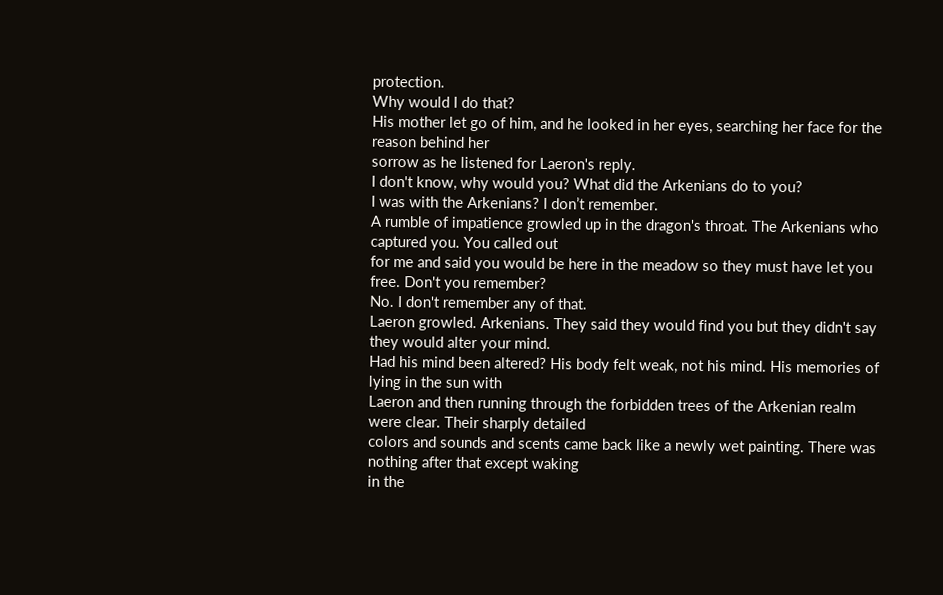protection.
Why would I do that?
His mother let go of him, and he looked in her eyes, searching her face for the reason behind her
sorrow as he listened for Laeron's reply.
I don't know, why would you? What did the Arkenians do to you?
I was with the Arkenians? I don’t remember.
A rumble of impatience growled up in the dragon's throat. The Arkenians who captured you. You called out
for me and said you would be here in the meadow so they must have let you free. Don't you remember?
No. I don't remember any of that.
Laeron growled. Arkenians. They said they would find you but they didn't say they would alter your mind.
Had his mind been altered? His body felt weak, not his mind. His memories of lying in the sun with
Laeron and then running through the forbidden trees of the Arkenian realm were clear. Their sharply detailed
colors and sounds and scents came back like a newly wet painting. There was nothing after that except waking
in the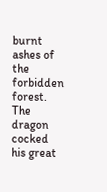burnt ashes of the forbidden forest.
The dragon cocked his great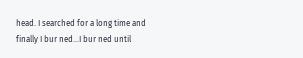head. I searched for a long time and finally I bur ned...I bur ned until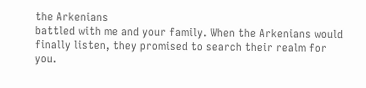the Arkenians
battled with me and your family. When the Arkenians would finally listen, they promised to search their realm for you.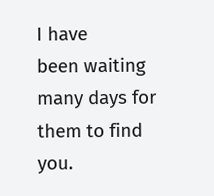I have
been waiting many days for them to find you.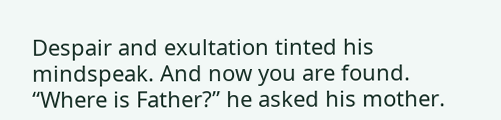Despair and exultation tinted his mindspeak. And now you are found.
“Where is Father?” he asked his mother.